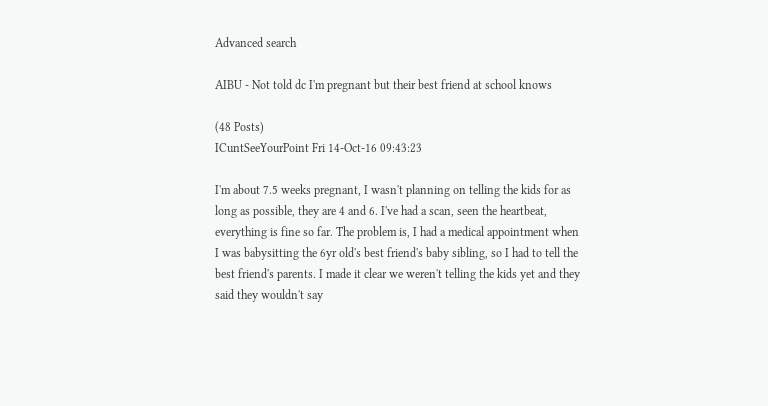Advanced search

AIBU - Not told dc I'm pregnant but their best friend at school knows

(48 Posts)
ICuntSeeYourPoint Fri 14-Oct-16 09:43:23

I'm about 7.5 weeks pregnant, I wasn't planning on telling the kids for as long as possible, they are 4 and 6. I've had a scan, seen the heartbeat, everything is fine so far. The problem is, I had a medical appointment when I was babysitting the 6yr old's best friend's baby sibling, so I had to tell the best friend's parents. I made it clear we weren't telling the kids yet and they said they wouldn't say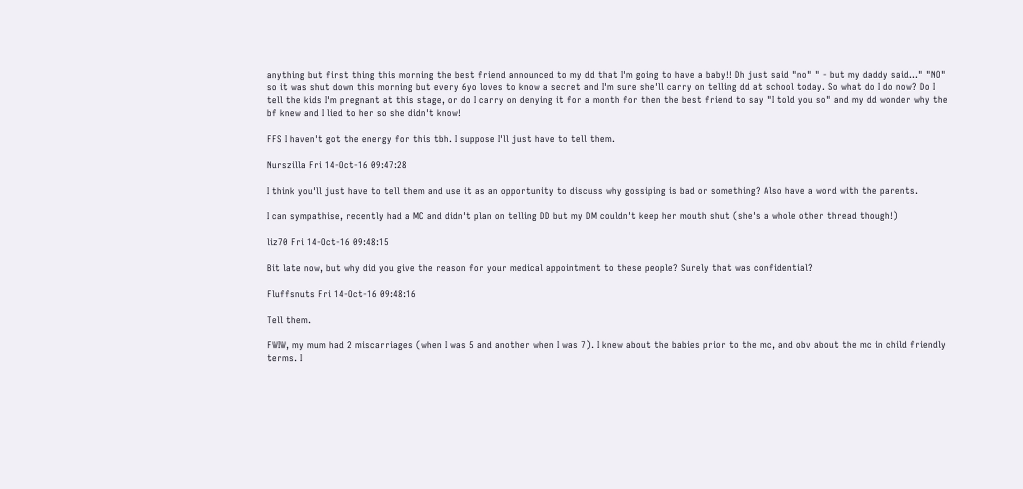anything but first thing this morning the best friend announced to my dd that I'm going to have a baby!! Dh just said "no" " - but my daddy said..." "NO" so it was shut down this morning but every 6yo loves to know a secret and I'm sure she'll carry on telling dd at school today. So what do I do now? Do I tell the kids I'm pregnant at this stage, or do I carry on denying it for a month for then the best friend to say "I told you so" and my dd wonder why the bf knew and I lied to her so she didn't know!

FFS I haven't got the energy for this tbh. I suppose I'll just have to tell them.

Nurszilla Fri 14-Oct-16 09:47:28

I think you'll just have to tell them and use it as an opportunity to discuss why gossiping is bad or something? Also have a word with the parents.

I can sympathise, recently had a MC and didn't plan on telling DD but my DM couldn't keep her mouth shut (she's a whole other thread though!)

liz70 Fri 14-Oct-16 09:48:15

Bit late now, but why did you give the reason for your medical appointment to these people? Surely that was confidential?

Fluffsnuts Fri 14-Oct-16 09:48:16

Tell them.

FWIW, my mum had 2 miscarriages (when I was 5 and another when I was 7). I knew about the babies prior to the mc, and obv about the mc in child friendly terms. I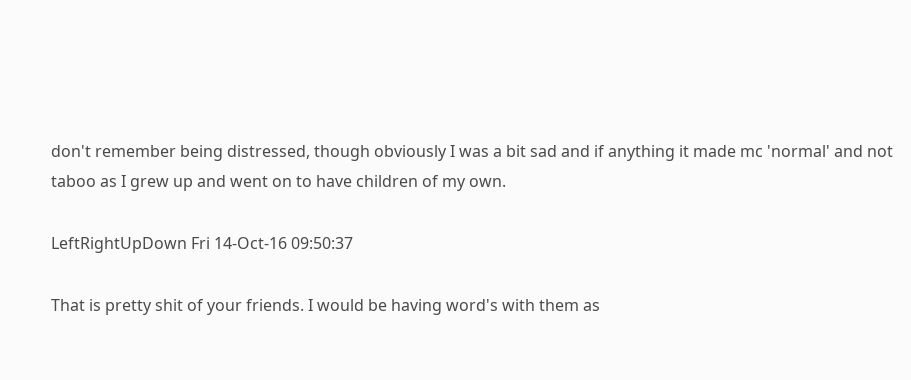don't remember being distressed, though obviously I was a bit sad and if anything it made mc 'normal' and not taboo as I grew up and went on to have children of my own.

LeftRightUpDown Fri 14-Oct-16 09:50:37

That is pretty shit of your friends. I would be having word's with them as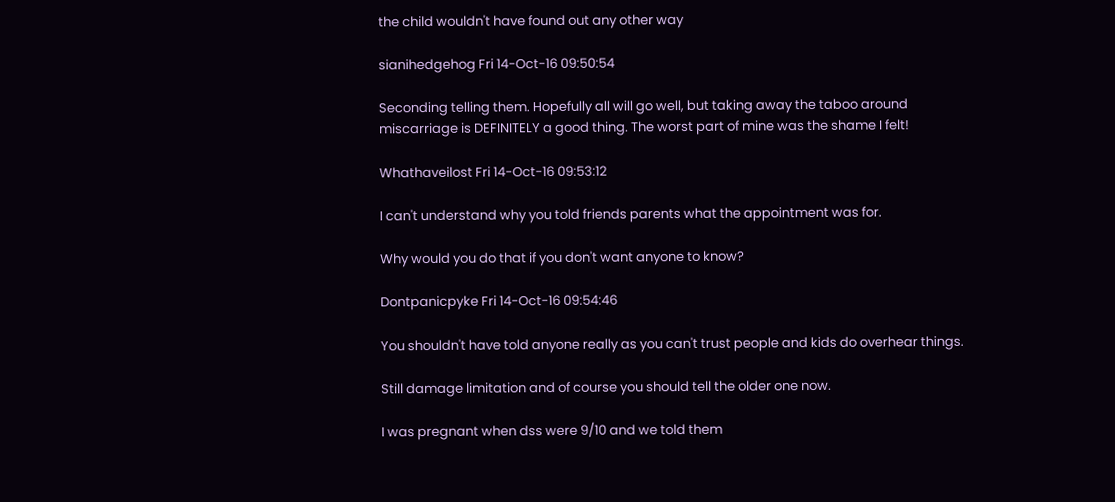the child wouldn't have found out any other way

sianihedgehog Fri 14-Oct-16 09:50:54

Seconding telling them. Hopefully all will go well, but taking away the taboo around miscarriage is DEFINITELY a good thing. The worst part of mine was the shame I felt!

Whathaveilost Fri 14-Oct-16 09:53:12

I can't understand why you told friends parents what the appointment was for.

Why would you do that if you don't want anyone to know?

Dontpanicpyke Fri 14-Oct-16 09:54:46

You shouldn't have told anyone really as you can't trust people and kids do overhear things.

Still damage limitation and of course you should tell the older one now.

I was pregnant when dss were 9/10 and we told them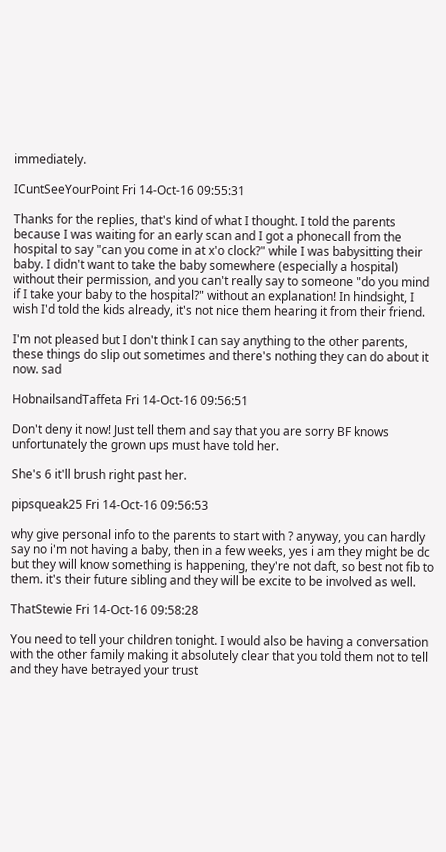immediately.

ICuntSeeYourPoint Fri 14-Oct-16 09:55:31

Thanks for the replies, that's kind of what I thought. I told the parents because I was waiting for an early scan and I got a phonecall from the hospital to say "can you come in at x'o clock?" while I was babysitting their baby. I didn't want to take the baby somewhere (especially a hospital) without their permission, and you can't really say to someone "do you mind if I take your baby to the hospital?" without an explanation! In hindsight, I wish I'd told the kids already, it's not nice them hearing it from their friend.

I'm not pleased but I don't think I can say anything to the other parents, these things do slip out sometimes and there's nothing they can do about it now. sad

HobnailsandTaffeta Fri 14-Oct-16 09:56:51

Don't deny it now! Just tell them and say that you are sorry BF knows unfortunately the grown ups must have told her.

She's 6 it'll brush right past her.

pipsqueak25 Fri 14-Oct-16 09:56:53

why give personal info to the parents to start with ? anyway, you can hardly say no i'm not having a baby, then in a few weeks, yes i am they might be dc but they will know something is happening, they're not daft, so best not fib to them. it's their future sibling and they will be excite to be involved as well.

ThatStewie Fri 14-Oct-16 09:58:28

You need to tell your children tonight. I would also be having a conversation with the other family making it absolutely clear that you told them not to tell and they have betrayed your trust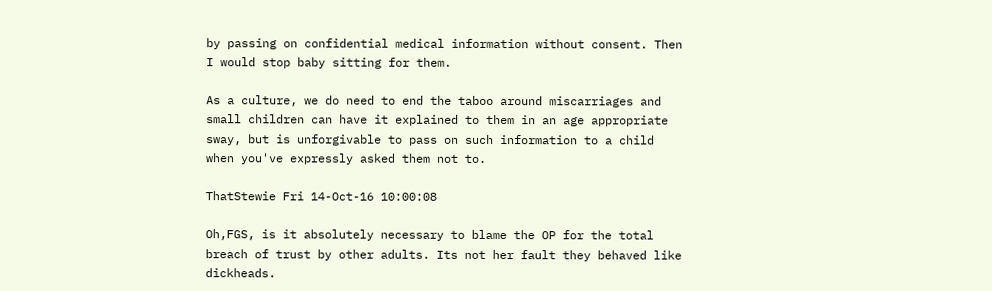by passing on confidential medical information without consent. Then I would stop baby sitting for them.

As a culture, we do need to end the taboo around miscarriages and small children can have it explained to them in an age appropriate sway, but is unforgivable to pass on such information to a child when you've expressly asked them not to.

ThatStewie Fri 14-Oct-16 10:00:08

Oh,FGS, is it absolutely necessary to blame the OP for the total breach of trust by other adults. Its not her fault they behaved like dickheads.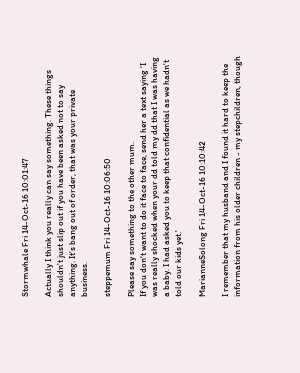Stormwhale Fri 14-Oct-16 10:01:47

Actually I think you really can say something. These things shouldn't just slip out if you have been asked not to say anything. It's bang out of order, that was your private business.

steppemum Fri 14-Oct-16 10:06:50

Please say something to the other mum.
If you don't want to do it face to face, send her a text saying 'I was really shocked when your dd told my dd that I was having a baby. I had asked you to keep that confidential as we hadn't told our kids yet.'

MarianneSolong Fri 14-Oct-16 10:10:42

I remember that my husband and I found it hard to keep the information from his older children - my stepchildren, though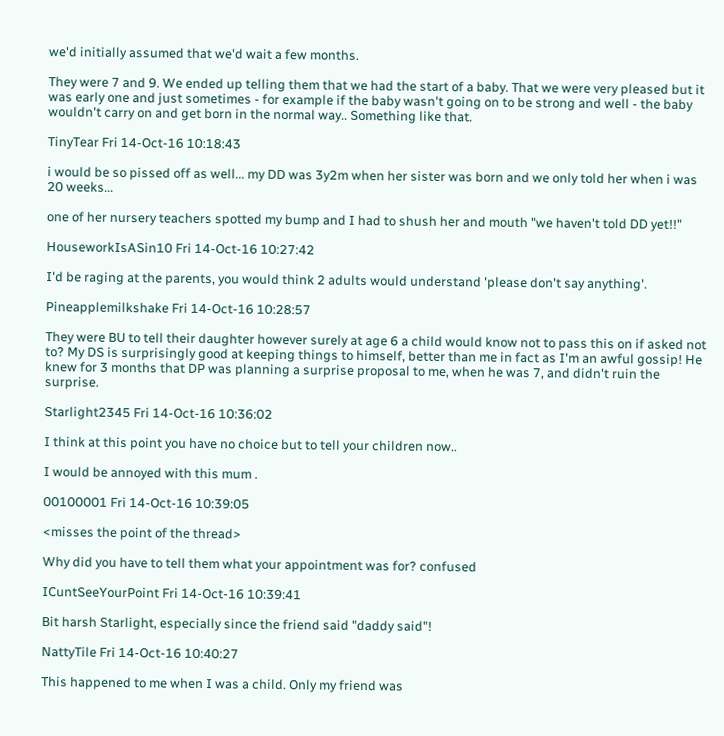we'd initially assumed that we'd wait a few months.

They were 7 and 9. We ended up telling them that we had the start of a baby. That we were very pleased but it was early one and just sometimes - for example if the baby wasn't going on to be strong and well - the baby wouldn't carry on and get born in the normal way.. Something like that.

TinyTear Fri 14-Oct-16 10:18:43

i would be so pissed off as well... my DD was 3y2m when her sister was born and we only told her when i was 20 weeks...

one of her nursery teachers spotted my bump and I had to shush her and mouth "we haven't told DD yet!!"

HouseworkIsASin10 Fri 14-Oct-16 10:27:42

I'd be raging at the parents, you would think 2 adults would understand 'please don't say anything'.

Pineapplemilkshake Fri 14-Oct-16 10:28:57

They were BU to tell their daughter however surely at age 6 a child would know not to pass this on if asked not to? My DS is surprisingly good at keeping things to himself, better than me in fact as I'm an awful gossip! He knew for 3 months that DP was planning a surprise proposal to me, when he was 7, and didn't ruin the surprise.

Starlight2345 Fri 14-Oct-16 10:36:02

I think at this point you have no choice but to tell your children now..

I would be annoyed with this mum .

00100001 Fri 14-Oct-16 10:39:05

<misses the point of the thread>

Why did you have to tell them what your appointment was for? confused

ICuntSeeYourPoint Fri 14-Oct-16 10:39:41

Bit harsh Starlight, especially since the friend said "daddy said"!

NattyTile Fri 14-Oct-16 10:40:27

This happened to me when I was a child. Only my friend was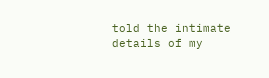told the intimate details of my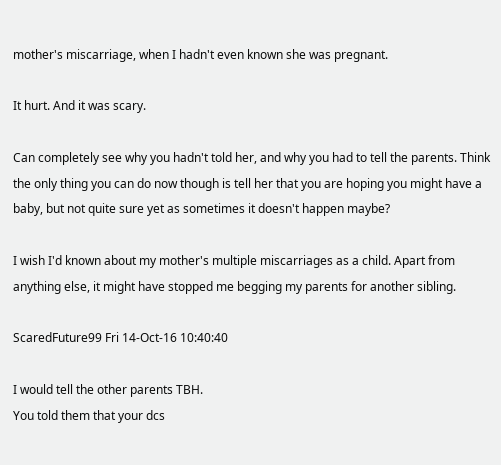mother's miscarriage, when I hadn't even known she was pregnant.

It hurt. And it was scary.

Can completely see why you hadn't told her, and why you had to tell the parents. Think the only thing you can do now though is tell her that you are hoping you might have a baby, but not quite sure yet as sometimes it doesn't happen maybe?

I wish I'd known about my mother's multiple miscarriages as a child. Apart from anything else, it might have stopped me begging my parents for another sibling.

ScaredFuture99 Fri 14-Oct-16 10:40:40

I would tell the other parents TBH.
You told them that your dcs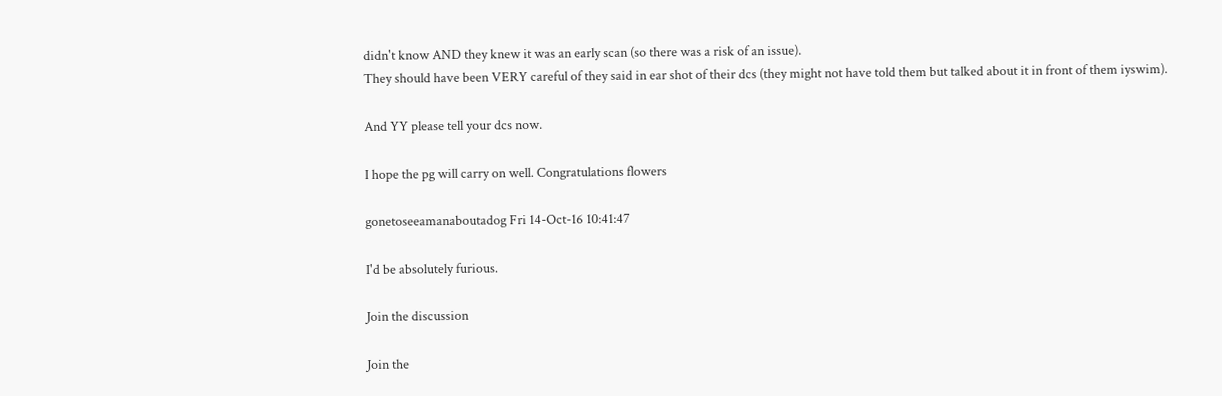didn't know AND they knew it was an early scan (so there was a risk of an issue).
They should have been VERY careful of they said in ear shot of their dcs (they might not have told them but talked about it in front of them iyswim).

And YY please tell your dcs now.

I hope the pg will carry on well. Congratulations flowers

gonetoseeamanaboutadog Fri 14-Oct-16 10:41:47

I'd be absolutely furious.

Join the discussion

Join the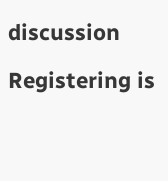discussion

Registering is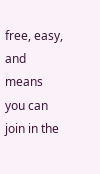free, easy, and means you can join in the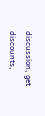discussion, get discounts,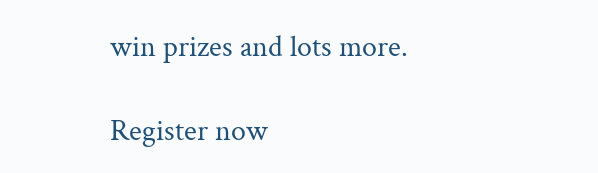win prizes and lots more.

Register now